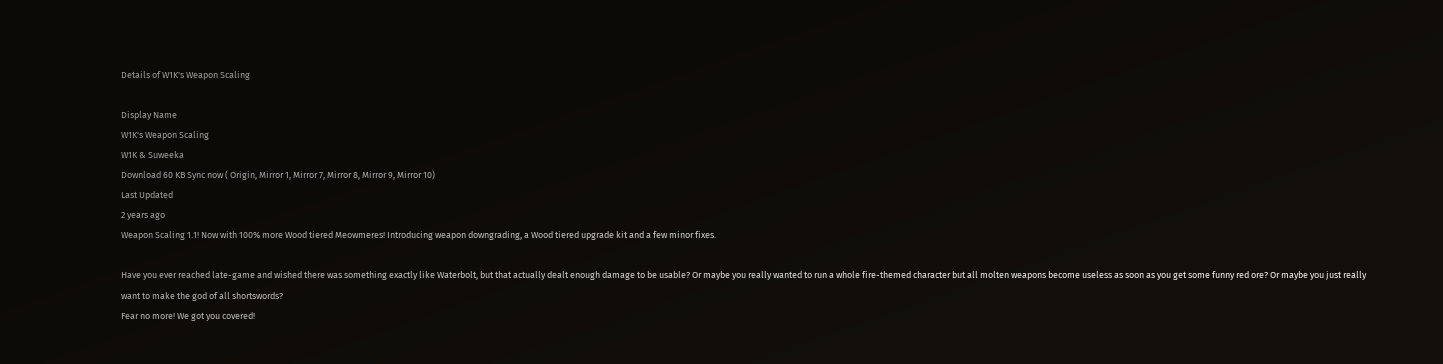Details of W1K's Weapon Scaling

Display Name
W1K's Weapon Scaling
W1K & Suweeka
Download 60 KB Sync now ( Origin, Mirror 1, Mirror 7, Mirror 8, Mirror 9, Mirror 10)
Last Updated
2 years ago
Weapon Scaling 1.1! Now with 100% more Wood tiered Meowmeres! Introducing weapon downgrading, a Wood tiered upgrade kit and a few minor fixes.

Have you ever reached late-game and wished there was something exactly like Waterbolt, but that actually dealt enough damage to be usable? Or maybe you really wanted to run a whole fire-themed character but all molten weapons become useless as soon as you get some funny red ore? Or maybe you just really want to make the god of all shortswords?
Fear no more! We got you covered!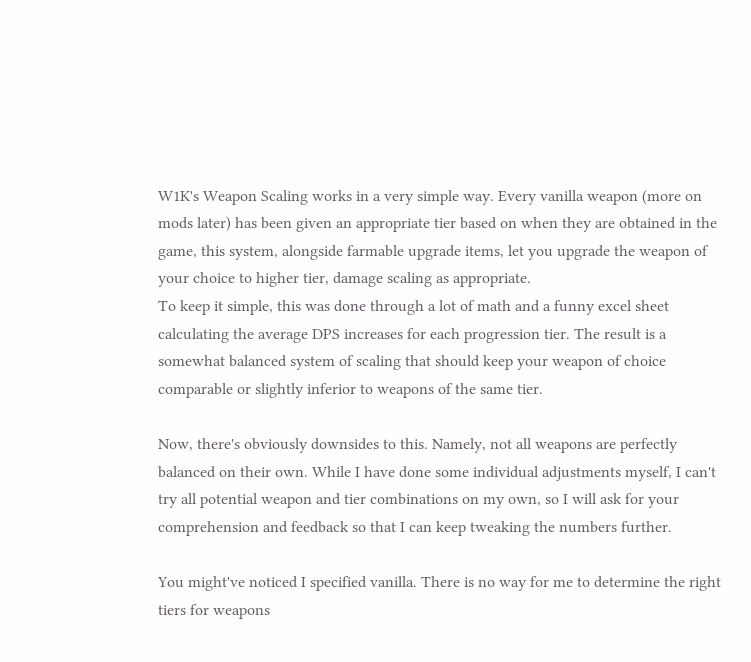W1K's Weapon Scaling works in a very simple way. Every vanilla weapon (more on mods later) has been given an appropriate tier based on when they are obtained in the game, this system, alongside farmable upgrade items, let you upgrade the weapon of your choice to higher tier, damage scaling as appropriate.
To keep it simple, this was done through a lot of math and a funny excel sheet calculating the average DPS increases for each progression tier. The result is a somewhat balanced system of scaling that should keep your weapon of choice comparable or slightly inferior to weapons of the same tier.

Now, there's obviously downsides to this. Namely, not all weapons are perfectly balanced on their own. While I have done some individual adjustments myself, I can't try all potential weapon and tier combinations on my own, so I will ask for your comprehension and feedback so that I can keep tweaking the numbers further.

You might've noticed I specified vanilla. There is no way for me to determine the right tiers for weapons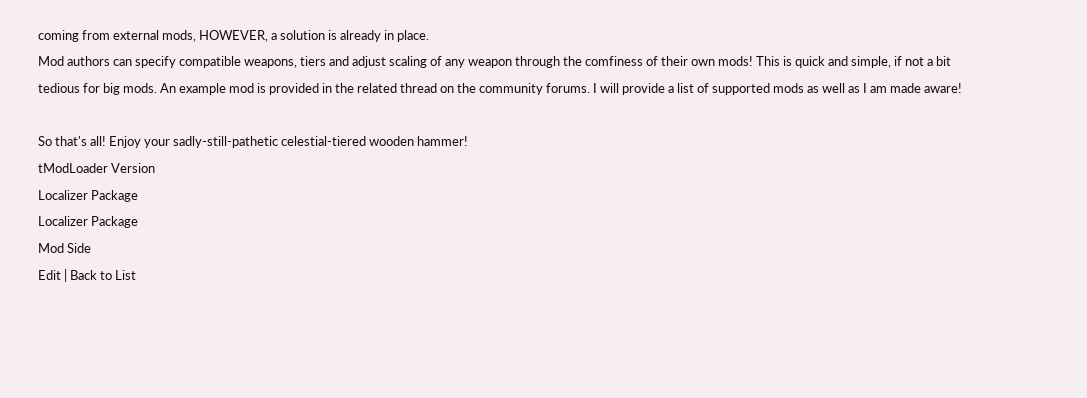coming from external mods, HOWEVER, a solution is already in place.
Mod authors can specify compatible weapons, tiers and adjust scaling of any weapon through the comfiness of their own mods! This is quick and simple, if not a bit tedious for big mods. An example mod is provided in the related thread on the community forums. I will provide a list of supported mods as well as I am made aware!

So that's all! Enjoy your sadly-still-pathetic celestial-tiered wooden hammer!
tModLoader Version
Localizer Package
Localizer Package
Mod Side
Edit | Back to List